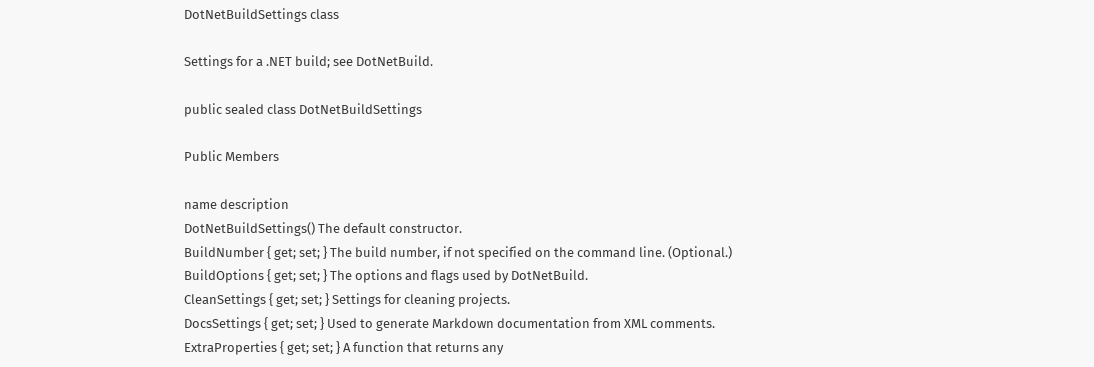DotNetBuildSettings class

Settings for a .NET build; see DotNetBuild.

public sealed class DotNetBuildSettings

Public Members

name description
DotNetBuildSettings() The default constructor.
BuildNumber { get; set; } The build number, if not specified on the command line. (Optional.)
BuildOptions { get; set; } The options and flags used by DotNetBuild.
CleanSettings { get; set; } Settings for cleaning projects.
DocsSettings { get; set; } Used to generate Markdown documentation from XML comments.
ExtraProperties { get; set; } A function that returns any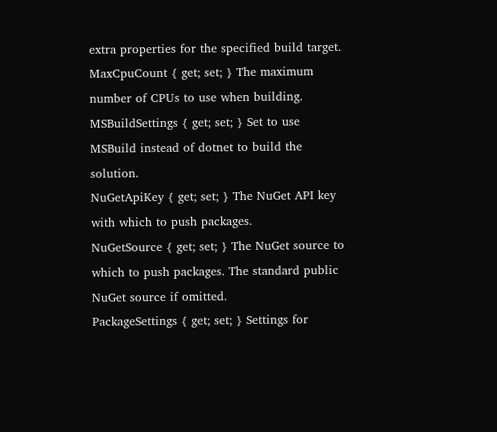extra properties for the specified build target.
MaxCpuCount { get; set; } The maximum number of CPUs to use when building.
MSBuildSettings { get; set; } Set to use MSBuild instead of dotnet to build the solution.
NuGetApiKey { get; set; } The NuGet API key with which to push packages.
NuGetSource { get; set; } The NuGet source to which to push packages. The standard public NuGet source if omitted.
PackageSettings { get; set; } Settings for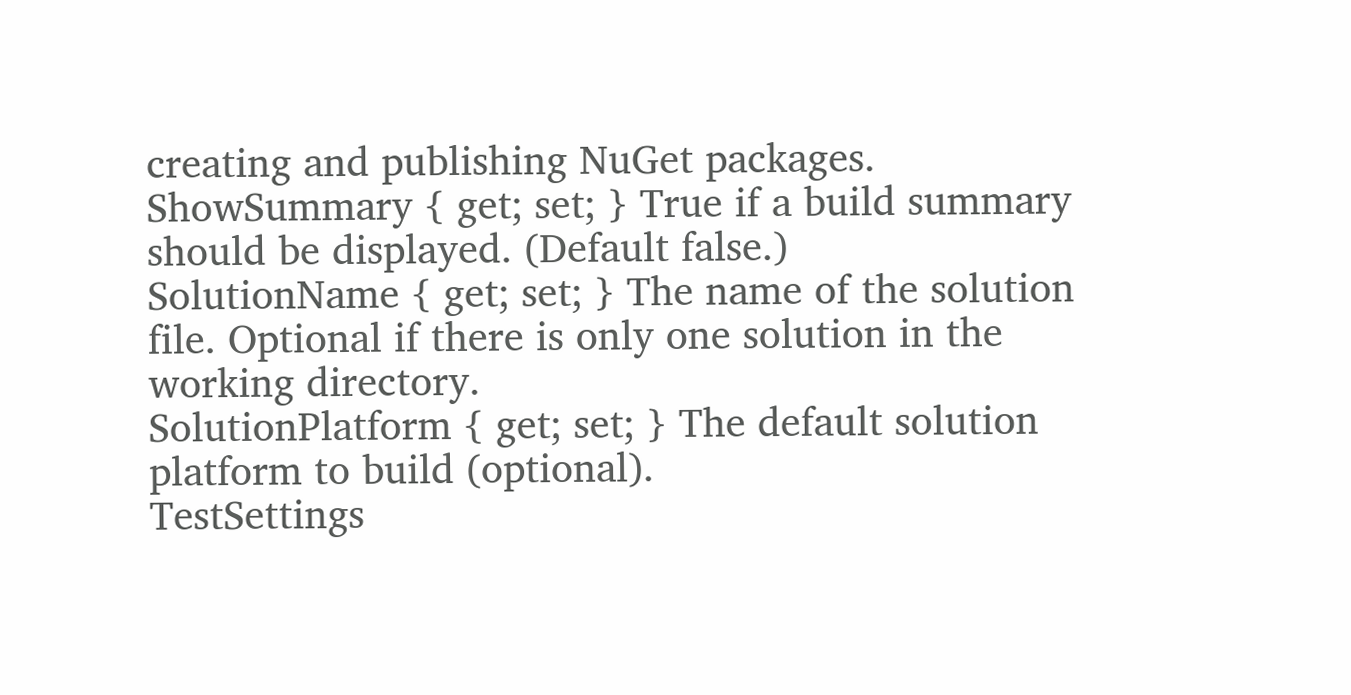creating and publishing NuGet packages.
ShowSummary { get; set; } True if a build summary should be displayed. (Default false.)
SolutionName { get; set; } The name of the solution file. Optional if there is only one solution in the working directory.
SolutionPlatform { get; set; } The default solution platform to build (optional).
TestSettings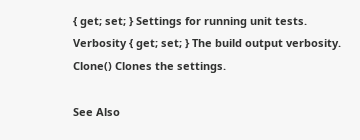{ get; set; } Settings for running unit tests.
Verbosity { get; set; } The build output verbosity.
Clone() Clones the settings.

See Also